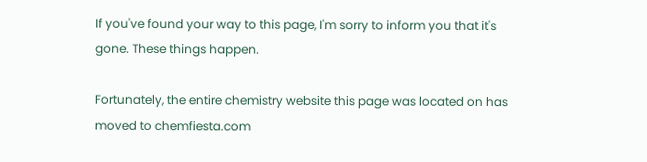If you've found your way to this page, I'm sorry to inform you that it's gone. These things happen.

Fortunately, the entire chemistry website this page was located on has moved to chemfiesta.com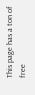This page has a ton of free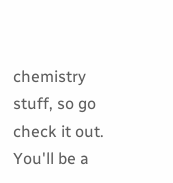chemistry stuff, so go check it out. You'll be a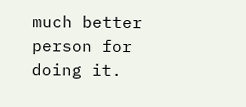much better person for doing it.